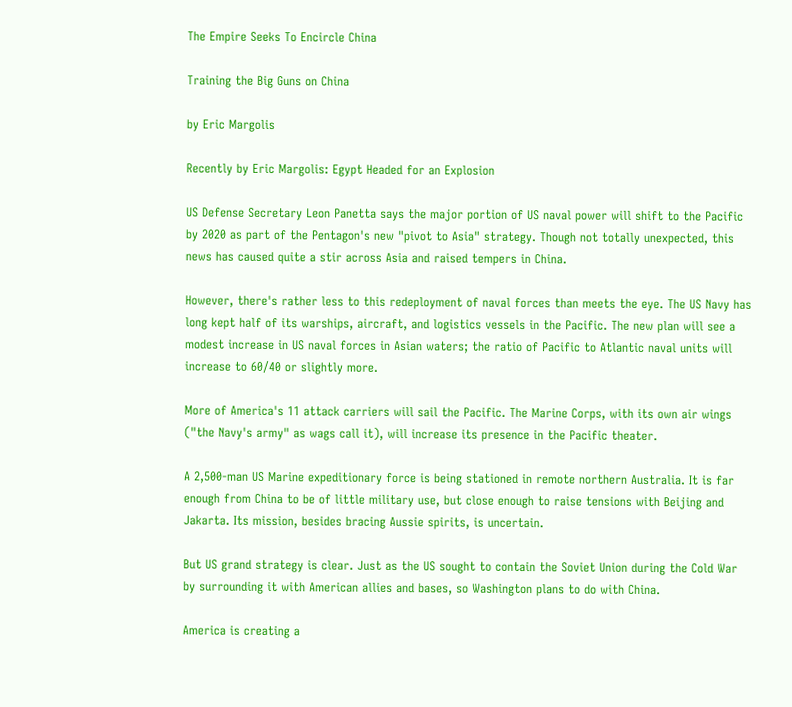The Empire Seeks To Encircle China

Training the Big Guns on China

by Eric Margolis

Recently by Eric Margolis: Egypt Headed for an Explosion

US Defense Secretary Leon Panetta says the major portion of US naval power will shift to the Pacific by 2020 as part of the Pentagon's new "pivot to Asia" strategy. Though not totally unexpected, this news has caused quite a stir across Asia and raised tempers in China.

However, there's rather less to this redeployment of naval forces than meets the eye. The US Navy has long kept half of its warships, aircraft, and logistics vessels in the Pacific. The new plan will see a modest increase in US naval forces in Asian waters; the ratio of Pacific to Atlantic naval units will increase to 60/40 or slightly more.

More of America's 11 attack carriers will sail the Pacific. The Marine Corps, with its own air wings ("the Navy's army" as wags call it), will increase its presence in the Pacific theater.

A 2,500-man US Marine expeditionary force is being stationed in remote northern Australia. It is far enough from China to be of little military use, but close enough to raise tensions with Beijing and Jakarta. Its mission, besides bracing Aussie spirits, is uncertain.

But US grand strategy is clear. Just as the US sought to contain the Soviet Union during the Cold War by surrounding it with American allies and bases, so Washington plans to do with China.

America is creating a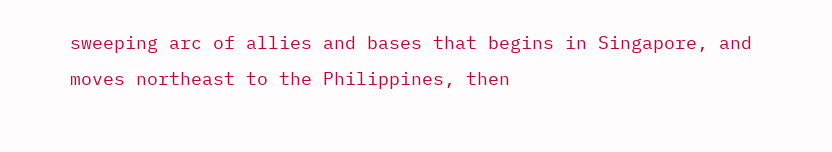sweeping arc of allies and bases that begins in Singapore, and moves northeast to the Philippines, then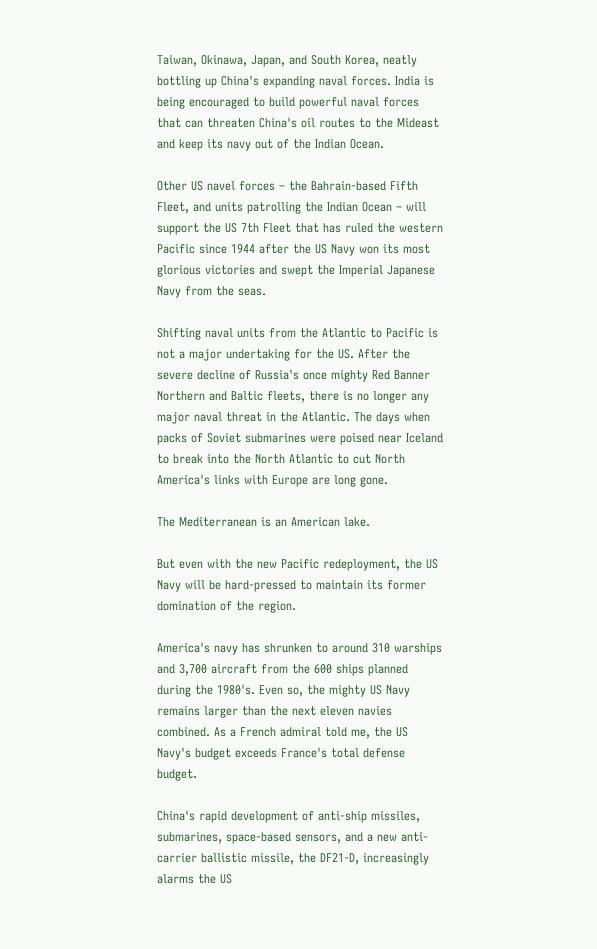Taiwan, Okinawa, Japan, and South Korea, neatly bottling up China's expanding naval forces. India is being encouraged to build powerful naval forces that can threaten China's oil routes to the Mideast and keep its navy out of the Indian Ocean.

Other US navel forces – the Bahrain-based Fifth Fleet, and units patrolling the Indian Ocean – will support the US 7th Fleet that has ruled the western Pacific since 1944 after the US Navy won its most glorious victories and swept the Imperial Japanese Navy from the seas.

Shifting naval units from the Atlantic to Pacific is not a major undertaking for the US. After the severe decline of Russia's once mighty Red Banner Northern and Baltic fleets, there is no longer any major naval threat in the Atlantic. The days when packs of Soviet submarines were poised near Iceland to break into the North Atlantic to cut North America's links with Europe are long gone.

The Mediterranean is an American lake.

But even with the new Pacific redeployment, the US Navy will be hard-pressed to maintain its former domination of the region.

America's navy has shrunken to around 310 warships and 3,700 aircraft from the 600 ships planned during the 1980's. Even so, the mighty US Navy remains larger than the next eleven navies combined. As a French admiral told me, the US Navy's budget exceeds France's total defense budget.

China's rapid development of anti-ship missiles, submarines, space-based sensors, and a new anti-carrier ballistic missile, the DF21-D, increasingly alarms the US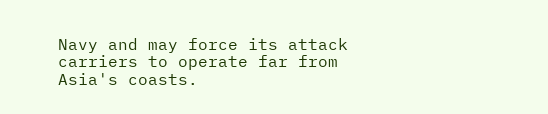Navy and may force its attack carriers to operate far from Asia's coasts.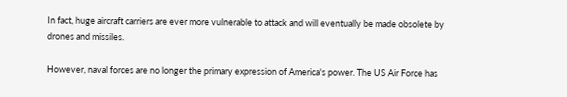In fact, huge aircraft carriers are ever more vulnerable to attack and will eventually be made obsolete by drones and missiles.

However, naval forces are no longer the primary expression of America's power. The US Air Force has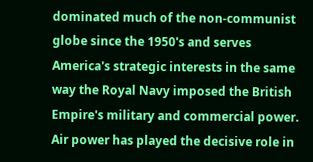dominated much of the non-communist globe since the 1950's and serves America's strategic interests in the same way the Royal Navy imposed the British Empire's military and commercial power. Air power has played the decisive role in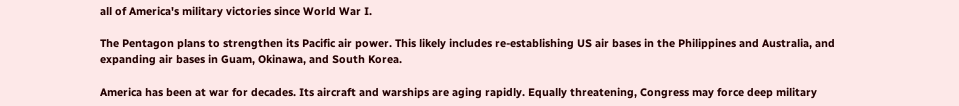all of America's military victories since World War I.

The Pentagon plans to strengthen its Pacific air power. This likely includes re-establishing US air bases in the Philippines and Australia, and expanding air bases in Guam, Okinawa, and South Korea.

America has been at war for decades. Its aircraft and warships are aging rapidly. Equally threatening, Congress may force deep military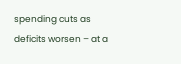spending cuts as deficits worsen – at a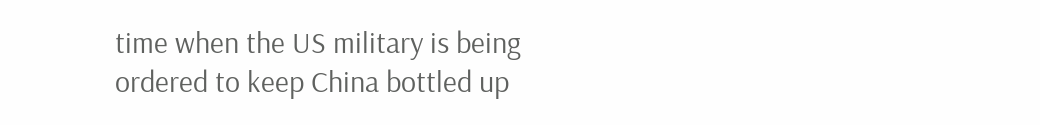time when the US military is being ordered to keep China bottled up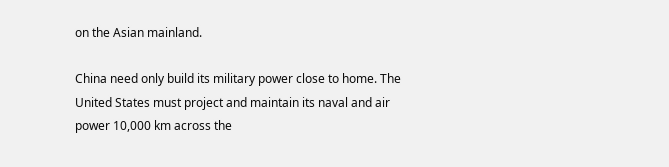on the Asian mainland.

China need only build its military power close to home. The United States must project and maintain its naval and air power 10,000 km across the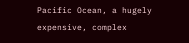Pacific Ocean, a hugely expensive, complex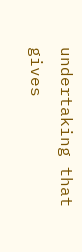undertaking that gives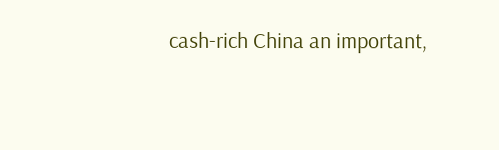cash-rich China an important,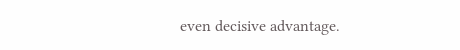even decisive advantage.